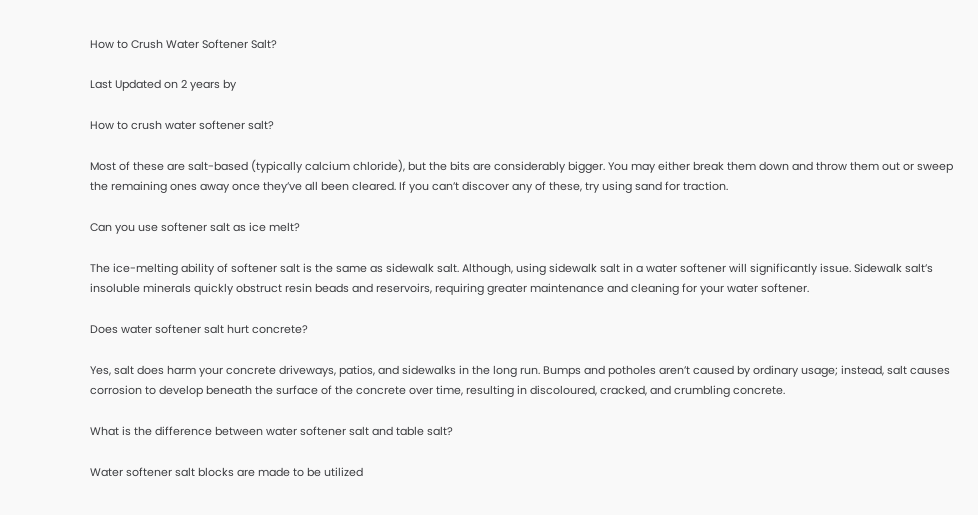How to Crush Water Softener Salt?

Last Updated on 2 years by

How to crush water softener salt?

Most of these are salt-based (typically calcium chloride), but the bits are considerably bigger. You may either break them down and throw them out or sweep the remaining ones away once they’ve all been cleared. If you can’t discover any of these, try using sand for traction.

Can you use softener salt as ice melt?

The ice-melting ability of softener salt is the same as sidewalk salt. Although, using sidewalk salt in a water softener will significantly issue. Sidewalk salt’s insoluble minerals quickly obstruct resin beads and reservoirs, requiring greater maintenance and cleaning for your water softener.

Does water softener salt hurt concrete?

Yes, salt does harm your concrete driveways, patios, and sidewalks in the long run. Bumps and potholes aren’t caused by ordinary usage; instead, salt causes corrosion to develop beneath the surface of the concrete over time, resulting in discoloured, cracked, and crumbling concrete.

What is the difference between water softener salt and table salt?

Water softener salt blocks are made to be utilized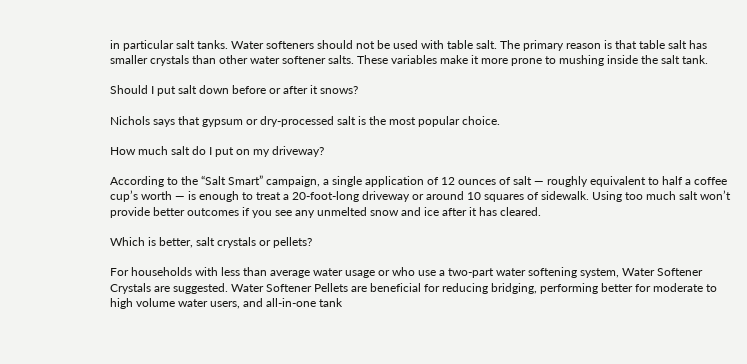in particular salt tanks. Water softeners should not be used with table salt. The primary reason is that table salt has smaller crystals than other water softener salts. These variables make it more prone to mushing inside the salt tank.

Should I put salt down before or after it snows?

Nichols says that gypsum or dry-processed salt is the most popular choice.

How much salt do I put on my driveway?

According to the “Salt Smart” campaign, a single application of 12 ounces of salt — roughly equivalent to half a coffee cup’s worth — is enough to treat a 20-foot-long driveway or around 10 squares of sidewalk. Using too much salt won’t provide better outcomes if you see any unmelted snow and ice after it has cleared.

Which is better, salt crystals or pellets?

For households with less than average water usage or who use a two-part water softening system, Water Softener Crystals are suggested. Water Softener Pellets are beneficial for reducing bridging, performing better for moderate to high volume water users, and all-in-one tank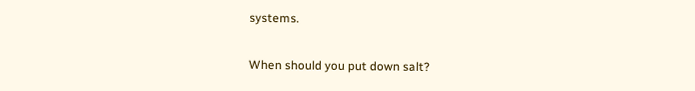systems.

When should you put down salt?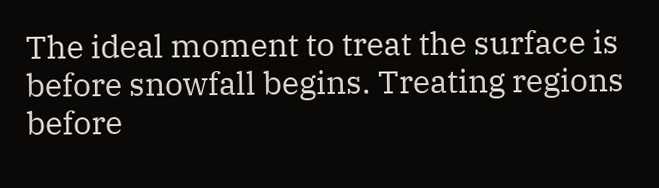The ideal moment to treat the surface is before snowfall begins. Treating regions before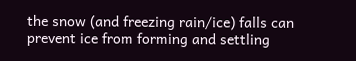the snow (and freezing rain/ice) falls can prevent ice from forming and settling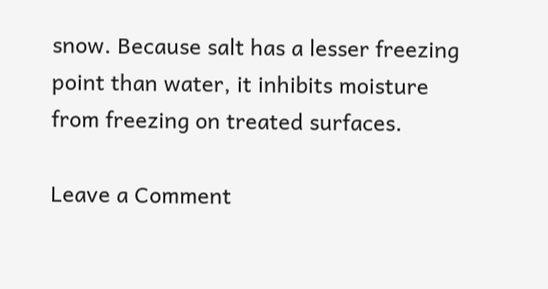snow. Because salt has a lesser freezing point than water, it inhibits moisture from freezing on treated surfaces.

Leave a Comment